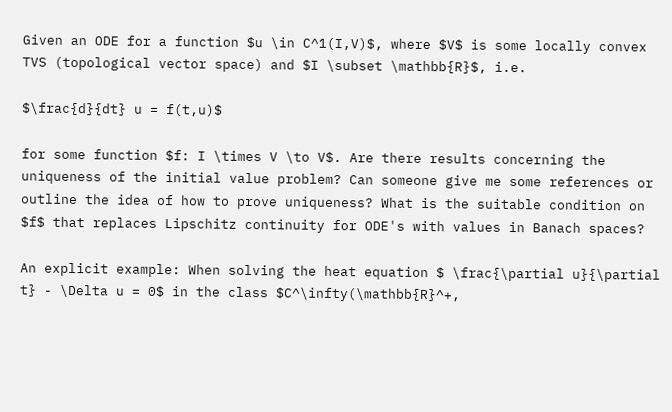Given an ODE for a function $u \in C^1(I,V)$, where $V$ is some locally convex TVS (topological vector space) and $I \subset \mathbb{R}$, i.e.

$\frac{d}{dt} u = f(t,u)$

for some function $f: I \times V \to V$. Are there results concerning the uniqueness of the initial value problem? Can someone give me some references or outline the idea of how to prove uniqueness? What is the suitable condition on $f$ that replaces Lipschitz continuity for ODE's with values in Banach spaces?

An explicit example: When solving the heat equation $ \frac{\partial u}{\partial t} - \Delta u = 0$ in the class $C^\infty(\mathbb{R}^+,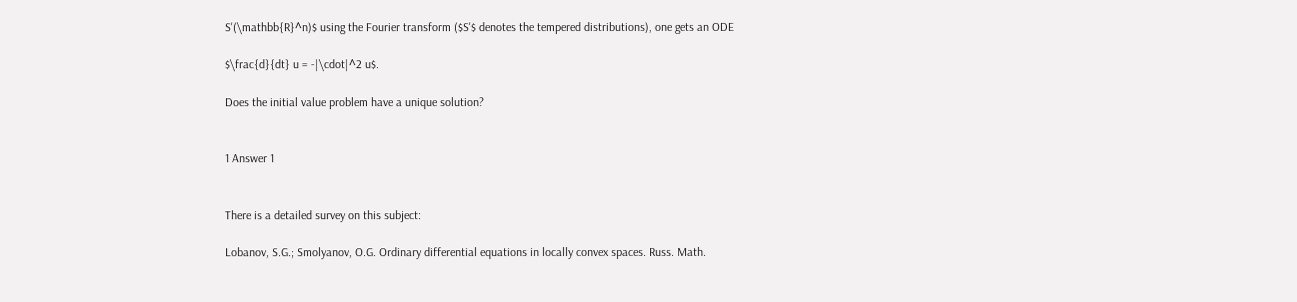S'(\mathbb{R}^n)$ using the Fourier transform ($S'$ denotes the tempered distributions), one gets an ODE

$\frac{d}{dt} u = -|\cdot|^2 u$.

Does the initial value problem have a unique solution?


1 Answer 1


There is a detailed survey on this subject:

Lobanov, S.G.; Smolyanov, O.G. Ordinary differential equations in locally convex spaces. Russ. Math.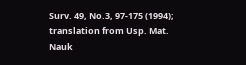Surv. 49, No.3, 97-175 (1994); translation from Usp. Mat. Nauk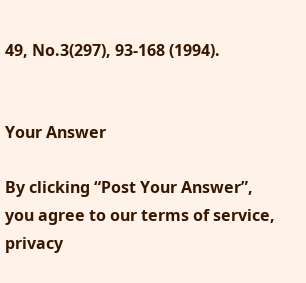49, No.3(297), 93-168 (1994).


Your Answer

By clicking “Post Your Answer”, you agree to our terms of service, privacy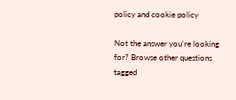policy and cookie policy

Not the answer you're looking for? Browse other questions tagged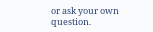or ask your own question.